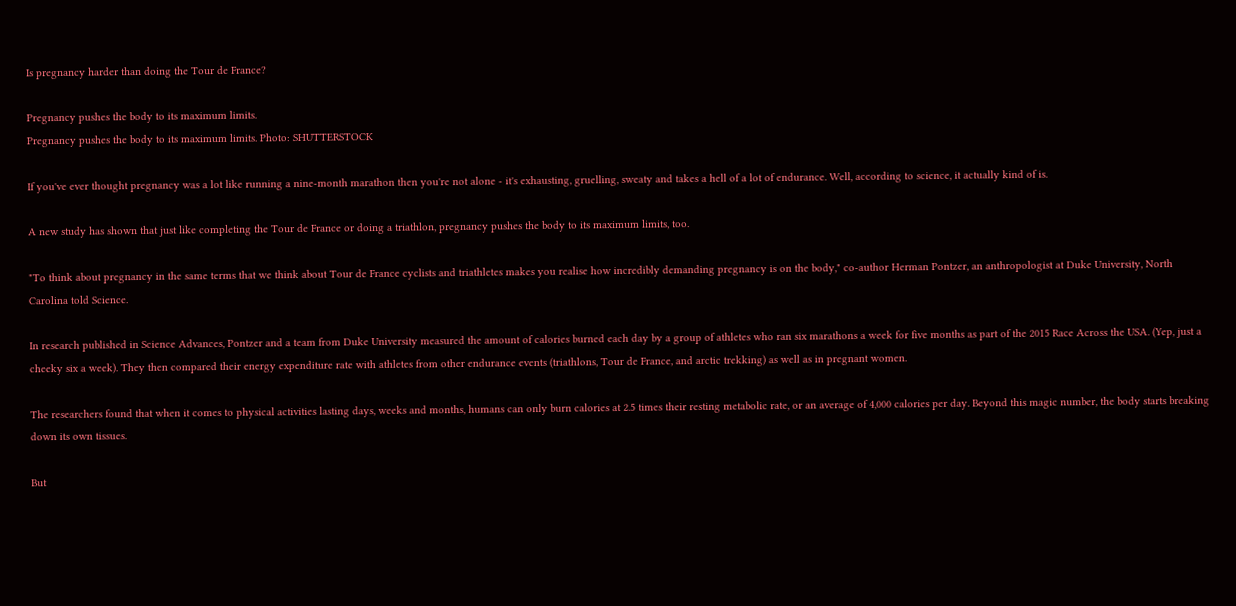Is pregnancy harder than doing the Tour de France?

Pregnancy pushes the body to its maximum limits.
Pregnancy pushes the body to its maximum limits. Photo: SHUTTERSTOCK

If you've ever thought pregnancy was a lot like running a nine-month marathon then you're not alone - it's exhausting, gruelling, sweaty and takes a hell of a lot of endurance. Well, according to science, it actually kind of is.

A new study has shown that just like completing the Tour de France or doing a triathlon, pregnancy pushes the body to its maximum limits, too.

"To think about pregnancy in the same terms that we think about Tour de France cyclists and triathletes makes you realise how incredibly demanding pregnancy is on the body," co-author Herman Pontzer, an anthropologist at Duke University, North Carolina told Science.

In research published in Science Advances, Pontzer and a team from Duke University measured the amount of calories burned each day by a group of athletes who ran six marathons a week for five months as part of the 2015 Race Across the USA. (Yep, just a cheeky six a week). They then compared their energy expenditure rate with athletes from other endurance events (triathlons, Tour de France, and arctic trekking) as well as in pregnant women.

The researchers found that when it comes to physical activities lasting days, weeks and months, humans can only burn calories at 2.5 times their resting metabolic rate, or an average of 4,000 calories per day. Beyond this magic number, the body starts breaking down its own tissues.

But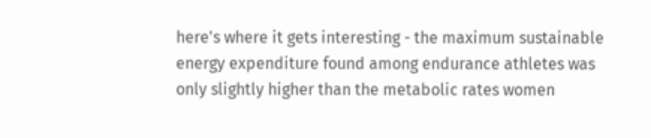here's where it gets interesting - the maximum sustainable energy expenditure found among endurance athletes was only slightly higher than the metabolic rates women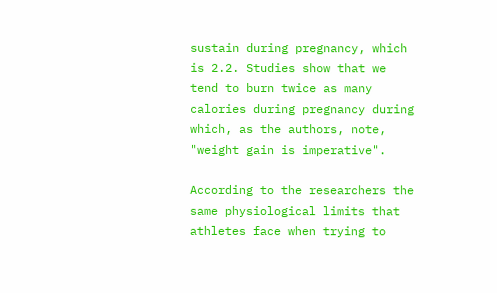sustain during pregnancy, which is 2.2. Studies show that we tend to burn twice as many calories during pregnancy during which, as the authors, note, "weight gain is imperative".

According to the researchers the same physiological limits that athletes face when trying to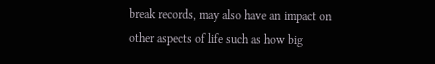break records, may also have an impact on other aspects of life such as how big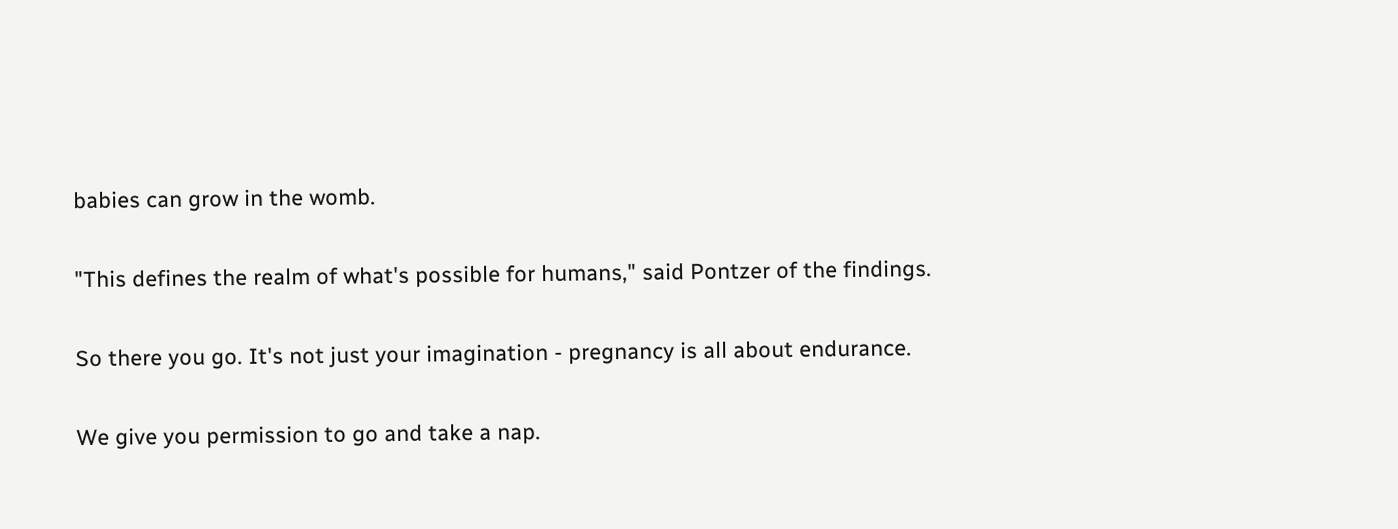babies can grow in the womb.

"This defines the realm of what's possible for humans," said Pontzer of the findings.

So there you go. It's not just your imagination - pregnancy is all about endurance.

We give you permission to go and take a nap.